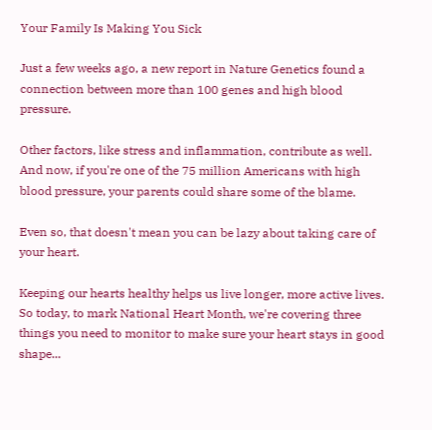Your Family Is Making You Sick

Just a few weeks ago, a new report in Nature Genetics found a connection between more than 100 genes and high blood pressure.

Other factors, like stress and inflammation, contribute as well. And now, if you're one of the 75 million Americans with high blood pressure, your parents could share some of the blame.

Even so, that doesn't mean you can be lazy about taking care of your heart.

Keeping our hearts healthy helps us live longer, more active lives. So today, to mark National Heart Month, we're covering three things you need to monitor to make sure your heart stays in good shape...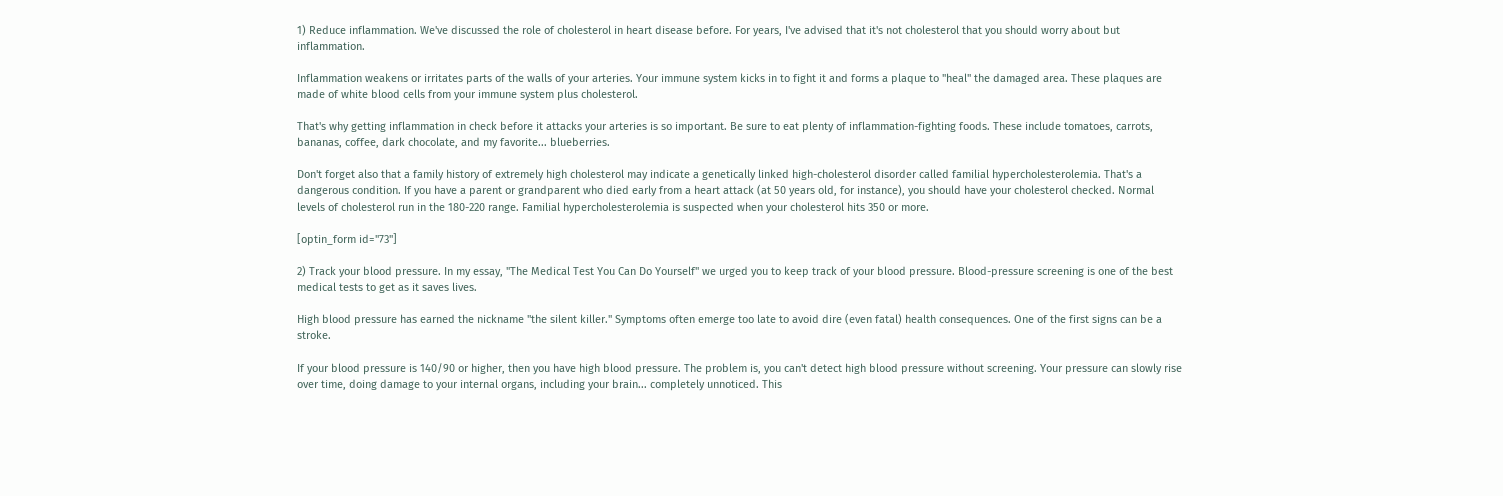1) Reduce inflammation. We've discussed the role of cholesterol in heart disease before. For years, I've advised that it's not cholesterol that you should worry about but inflammation.

Inflammation weakens or irritates parts of the walls of your arteries. Your immune system kicks in to fight it and forms a plaque to "heal" the damaged area. These plaques are made of white blood cells from your immune system plus cholesterol.

That's why getting inflammation in check before it attacks your arteries is so important. Be sure to eat plenty of inflammation-fighting foods. These include tomatoes, carrots, bananas, coffee, dark chocolate, and my favorite... blueberries.

Don't forget also that a family history of extremely high cholesterol may indicate a genetically linked high-cholesterol disorder called familial hypercholesterolemia. That's a dangerous condition. If you have a parent or grandparent who died early from a heart attack (at 50 years old, for instance), you should have your cholesterol checked. Normal levels of cholesterol run in the 180-220 range. Familial hypercholesterolemia is suspected when your cholesterol hits 350 or more.

[optin_form id="73"]

2) Track your blood pressure. In my essay, "The Medical Test You Can Do Yourself" we urged you to keep track of your blood pressure. Blood-pressure screening is one of the best medical tests to get as it saves lives.

High blood pressure has earned the nickname "the silent killer." Symptoms often emerge too late to avoid dire (even fatal) health consequences. One of the first signs can be a stroke.

If your blood pressure is 140/90 or higher, then you have high blood pressure. The problem is, you can't detect high blood pressure without screening. Your pressure can slowly rise over time, doing damage to your internal organs, including your brain... completely unnoticed. This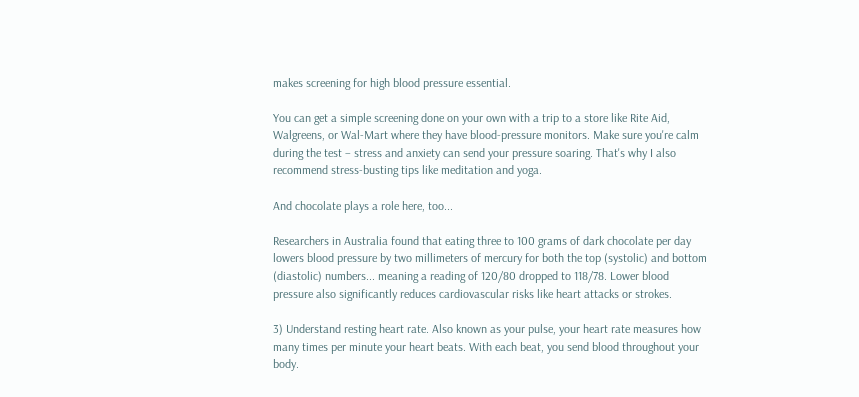makes screening for high blood pressure essential.

You can get a simple screening done on your own with a trip to a store like Rite Aid, Walgreens, or Wal-Mart where they have blood-pressure monitors. Make sure you're calm during the test – stress and anxiety can send your pressure soaring. That's why I also recommend stress-busting tips like meditation and yoga.

And chocolate plays a role here, too...

Researchers in Australia found that eating three to 100 grams of dark chocolate per day lowers blood pressure by two millimeters of mercury for both the top (systolic) and bottom (diastolic) numbers... meaning a reading of 120/80 dropped to 118/78. Lower blood pressure also significantly reduces cardiovascular risks like heart attacks or strokes.

3) Understand resting heart rate. Also known as your pulse, your heart rate measures how many times per minute your heart beats. With each beat, you send blood throughout your body.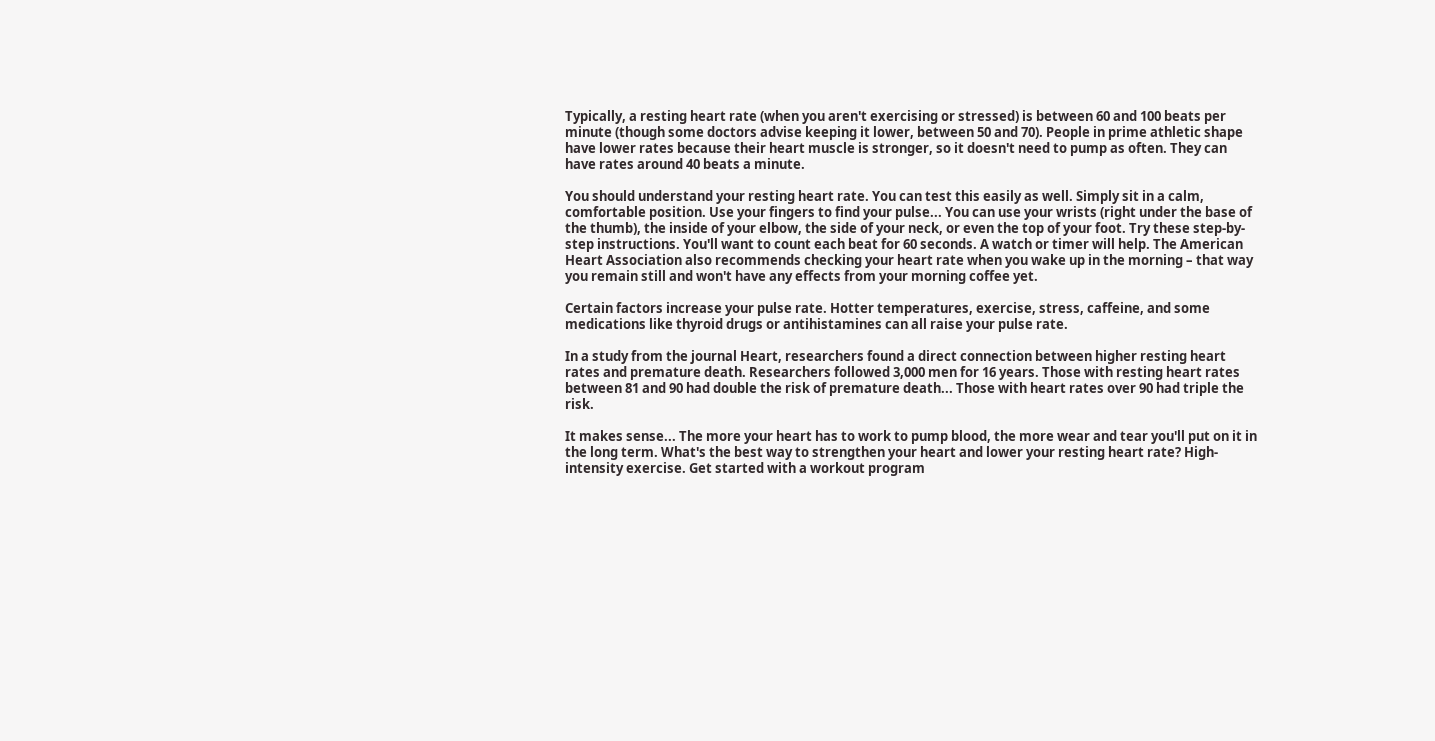Typically, a resting heart rate (when you aren't exercising or stressed) is between 60 and 100 beats per minute (though some doctors advise keeping it lower, between 50 and 70). People in prime athletic shape have lower rates because their heart muscle is stronger, so it doesn't need to pump as often. They can have rates around 40 beats a minute.

You should understand your resting heart rate. You can test this easily as well. Simply sit in a calm, comfortable position. Use your fingers to find your pulse... You can use your wrists (right under the base of the thumb), the inside of your elbow, the side of your neck, or even the top of your foot. Try these step-by-step instructions. You'll want to count each beat for 60 seconds. A watch or timer will help. The American Heart Association also recommends checking your heart rate when you wake up in the morning – that way you remain still and won't have any effects from your morning coffee yet.

Certain factors increase your pulse rate. Hotter temperatures, exercise, stress, caffeine, and some medications like thyroid drugs or antihistamines can all raise your pulse rate.

In a study from the journal Heart, researchers found a direct connection between higher resting heart rates and premature death. Researchers followed 3,000 men for 16 years. Those with resting heart rates between 81 and 90 had double the risk of premature death... Those with heart rates over 90 had triple the risk.

It makes sense... The more your heart has to work to pump blood, the more wear and tear you'll put on it in the long term. What's the best way to strengthen your heart and lower your resting heart rate? High-intensity exercise. Get started with a workout program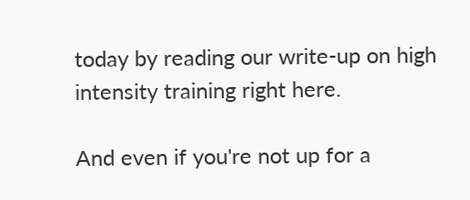today by reading our write-up on high intensity training right here.

And even if you're not up for a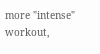more "intense" workout,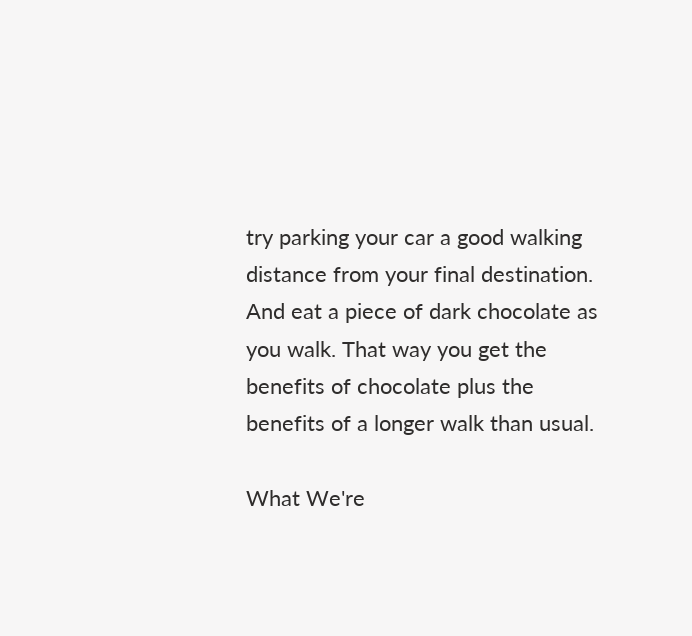try parking your car a good walking distance from your final destination. And eat a piece of dark chocolate as you walk. That way you get the benefits of chocolate plus the benefits of a longer walk than usual.

What We're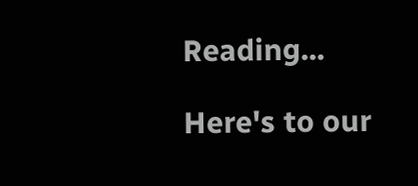Reading...

Here's to our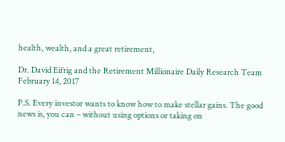health, wealth, and a great retirement,

Dr. David Eifrig and the Retirement Millionaire Daily Research Team
February 14, 2017

P.S. Every investor wants to know how to make stellar gains. The good news is, you can – without using options or taking on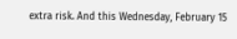extra risk. And this Wednesday, February 15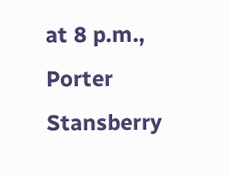at 8 p.m., Porter Stansberry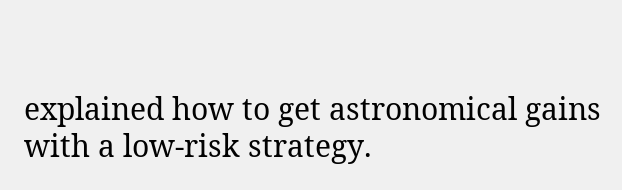explained how to get astronomical gains with a low-risk strategy.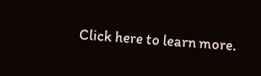Click here to learn more.